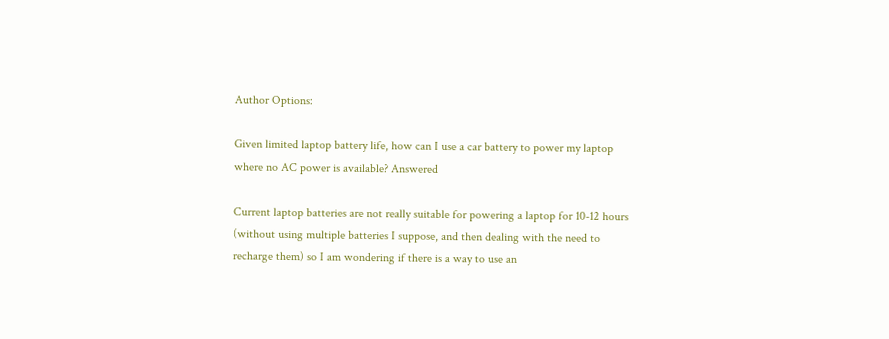Author Options:

Given limited laptop battery life, how can I use a car battery to power my laptop where no AC power is available? Answered

Current laptop batteries are not really suitable for powering a laptop for 10-12 hours (without using multiple batteries I suppose, and then dealing with the need to recharge them) so I am wondering if there is a way to use an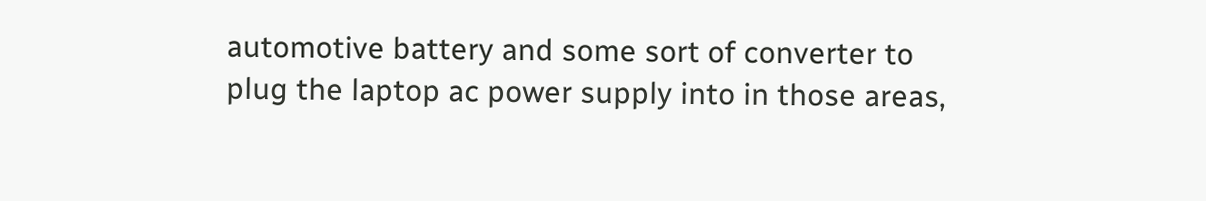automotive battery and some sort of converter to plug the laptop ac power supply into in those areas,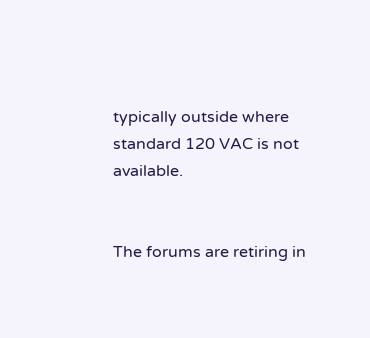typically outside where standard 120 VAC is not available.


The forums are retiring in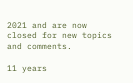2021 and are now closed for new topics and comments.

11 years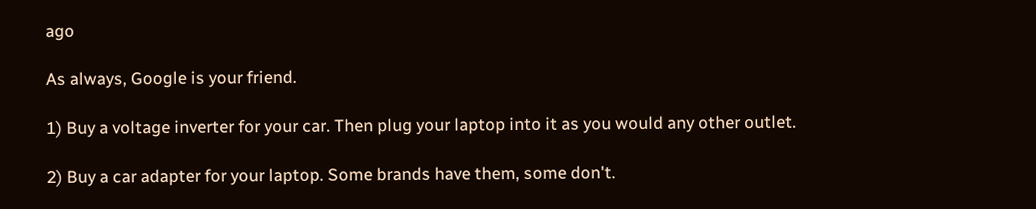ago

As always, Google is your friend.

1) Buy a voltage inverter for your car. Then plug your laptop into it as you would any other outlet.

2) Buy a car adapter for your laptop. Some brands have them, some don't.